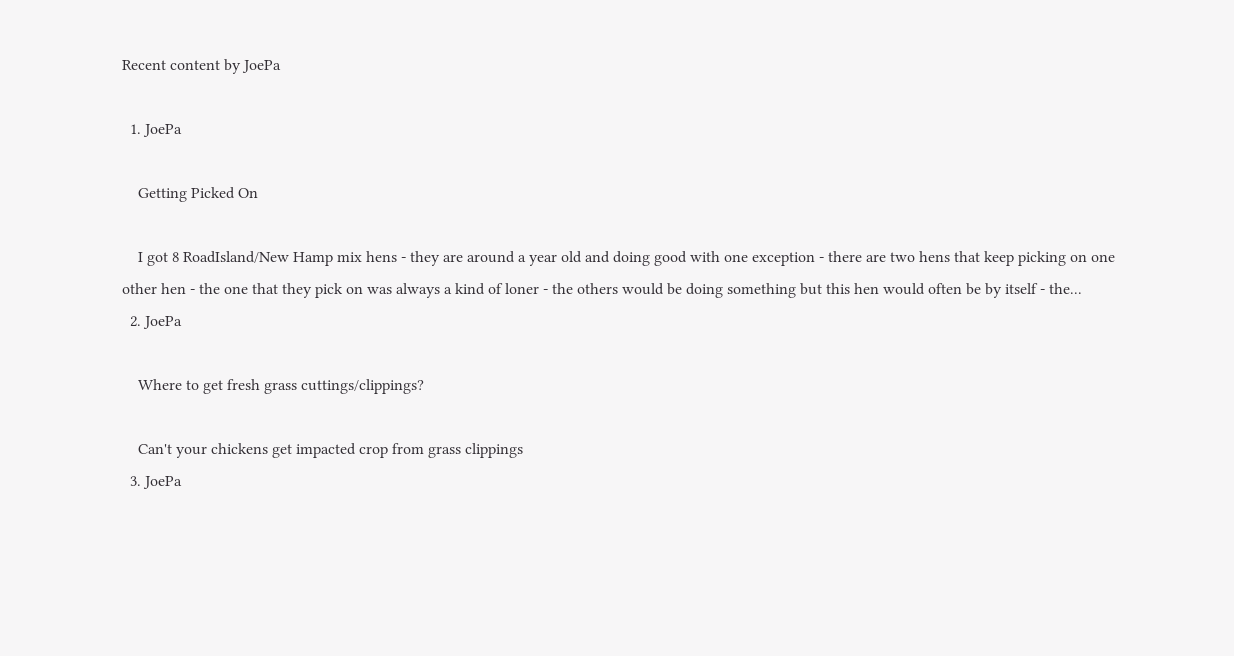Recent content by JoePa

  1. JoePa

    Getting Picked On

    I got 8 RoadIsland/New Hamp mix hens - they are around a year old and doing good with one exception - there are two hens that keep picking on one other hen - the one that they pick on was always a kind of loner - the others would be doing something but this hen would often be by itself - the...
  2. JoePa

    Where to get fresh grass cuttings/clippings?

    Can't your chickens get impacted crop from grass clippings
  3. JoePa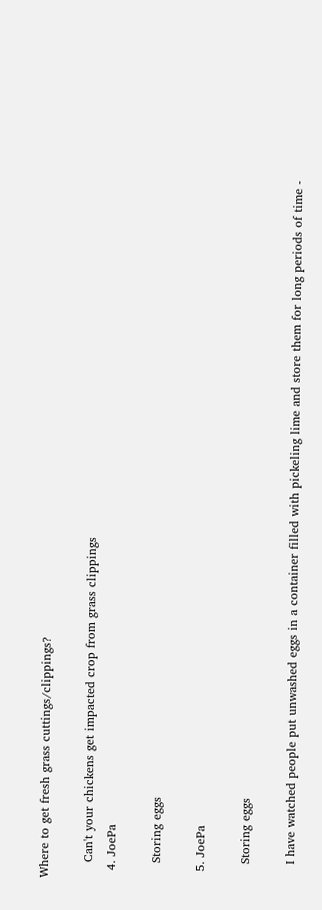Where to get fresh grass cuttings/clippings?

    Can't your chickens get impacted crop from grass clippings
  4. JoePa

    Storing eggs

  5. JoePa

    Storing eggs

    I have watched people put unwashed eggs in a container filled with pickeling lime and store them for long periods of time -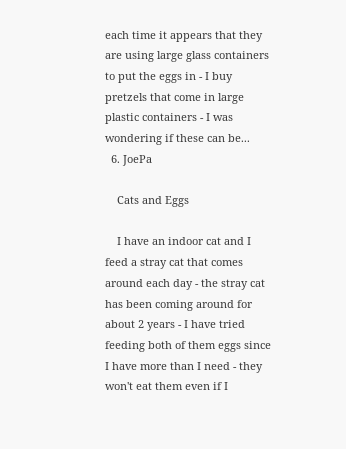each time it appears that they are using large glass containers to put the eggs in - I buy pretzels that come in large plastic containers - I was wondering if these can be...
  6. JoePa

    Cats and Eggs

    I have an indoor cat and I feed a stray cat that comes around each day - the stray cat has been coming around for about 2 years - I have tried feeding both of them eggs since I have more than I need - they won't eat them even if I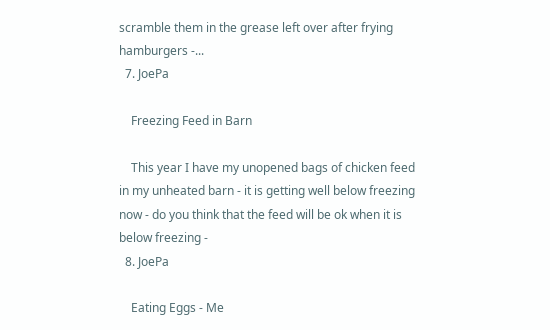scramble them in the grease left over after frying hamburgers -...
  7. JoePa

    Freezing Feed in Barn

    This year I have my unopened bags of chicken feed in my unheated barn - it is getting well below freezing now - do you think that the feed will be ok when it is below freezing -
  8. JoePa

    Eating Eggs - Me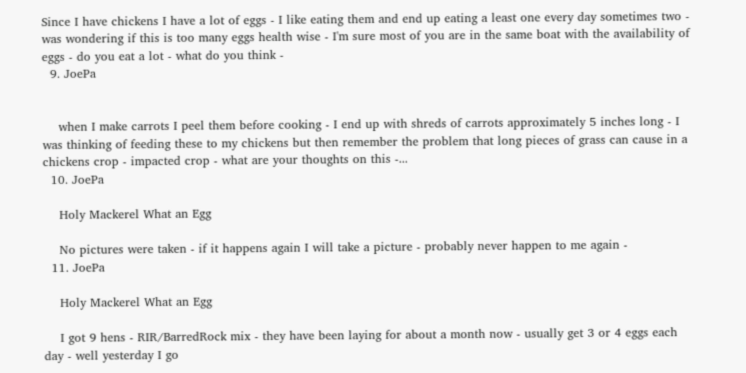Since I have chickens I have a lot of eggs - I like eating them and end up eating a least one every day sometimes two - was wondering if this is too many eggs health wise - I'm sure most of you are in the same boat with the availability of eggs - do you eat a lot - what do you think -
  9. JoePa


    when I make carrots I peel them before cooking - I end up with shreds of carrots approximately 5 inches long - I was thinking of feeding these to my chickens but then remember the problem that long pieces of grass can cause in a chickens crop - impacted crop - what are your thoughts on this -...
  10. JoePa

    Holy Mackerel What an Egg

    No pictures were taken - if it happens again I will take a picture - probably never happen to me again -
  11. JoePa

    Holy Mackerel What an Egg

    I got 9 hens - RIR/BarredRock mix - they have been laying for about a month now - usually get 3 or 4 eggs each day - well yesterday I go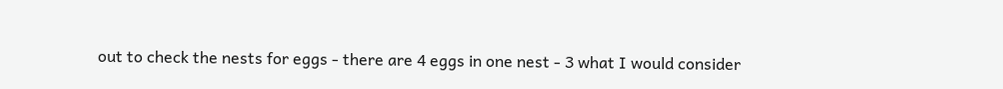out to check the nests for eggs - there are 4 eggs in one nest - 3 what I would consider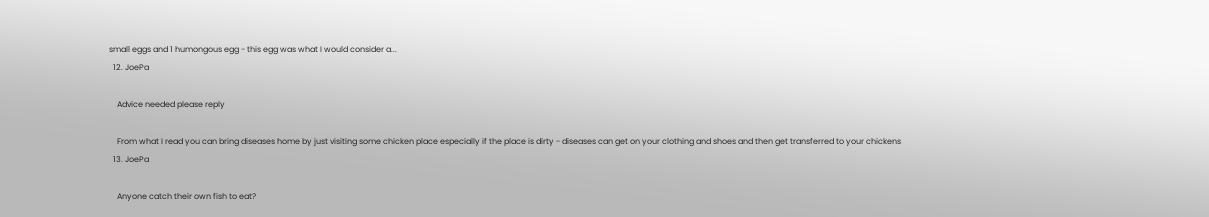small eggs and 1 humongous egg - this egg was what I would consider a...
  12. JoePa

    Advice needed please reply

    From what I read you can bring diseases home by just visiting some chicken place especially if the place is dirty - diseases can get on your clothing and shoes and then get transferred to your chickens
  13. JoePa

    Anyone catch their own fish to eat?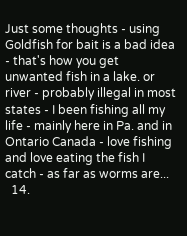Just some thoughts - using Goldfish for bait is a bad idea - that's how you get unwanted fish in a lake. or river - probably illegal in most states - I been fishing all my life - mainly here in Pa. and in Ontario Canada - love fishing and love eating the fish I catch - as far as worms are...
  14.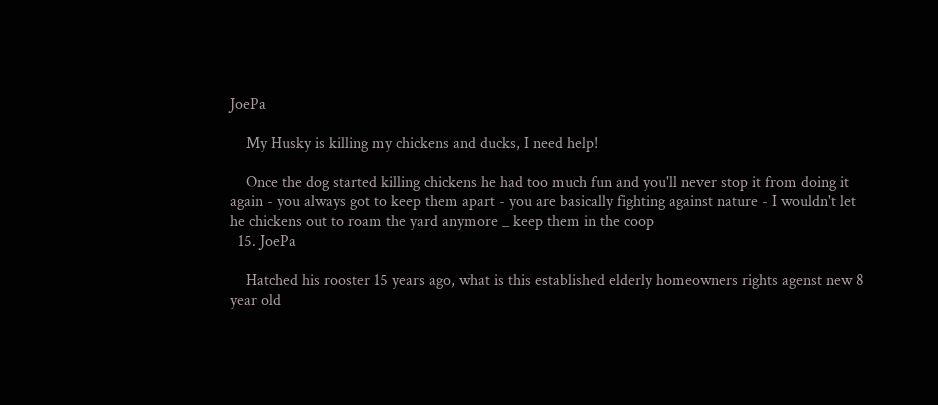JoePa

    My Husky is killing my chickens and ducks, I need help!

    Once the dog started killing chickens he had too much fun and you'll never stop it from doing it again - you always got to keep them apart - you are basically fighting against nature - I wouldn't let he chickens out to roam the yard anymore _ keep them in the coop
  15. JoePa

    Hatched his rooster 15 years ago, what is this established elderly homeowners rights agenst new 8 year old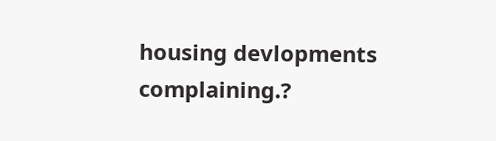housing devlopments complaining.?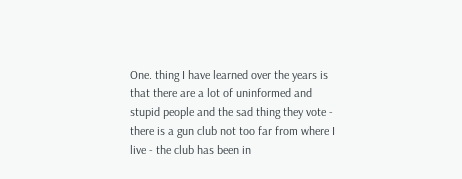One. thing I have learned over the years is that there are a lot of uninformed and stupid people and the sad thing they vote - there is a gun club not too far from where I live - the club has been in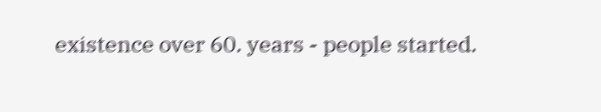existence over 60. years - people started.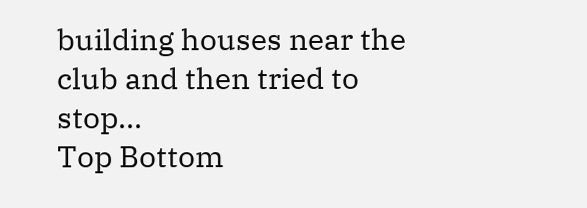building houses near the club and then tried to stop...
Top Bottom